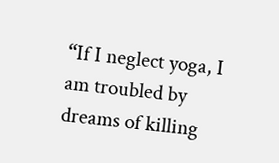“If I neglect yoga, I am troubled by dreams of killing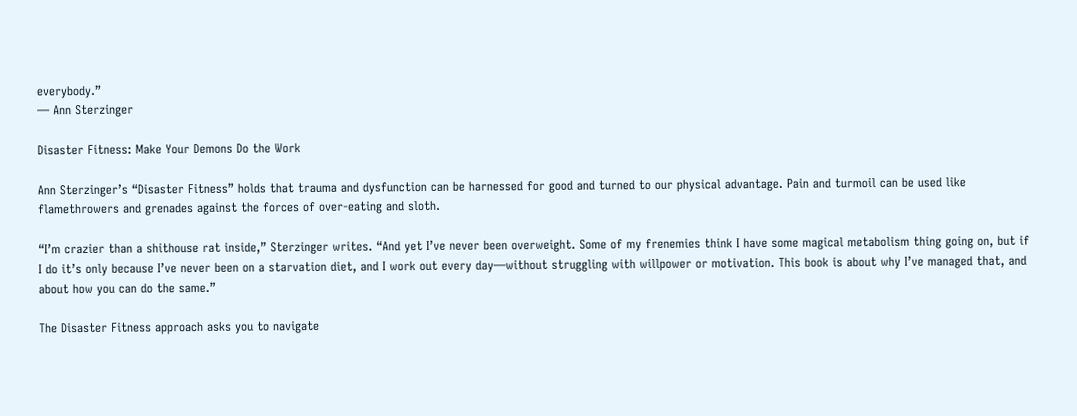everybody.”
— Ann Sterzinger

Disaster Fitness: Make Your Demons Do the Work

Ann Sterzinger’s “Disaster Fitness” holds that trauma and dysfunction can be harnessed for good and turned to our physical advantage. Pain and turmoil can be used like flamethrowers and grenades against the forces of over-eating and sloth.

“I’m crazier than a shithouse rat inside,” Sterzinger writes. “And yet I’ve never been overweight. Some of my frenemies think I have some magical metabolism thing going on, but if I do it’s only because I’ve never been on a starvation diet, and I work out every day—without struggling with willpower or motivation. This book is about why I’ve managed that, and about how you can do the same.”

The Disaster Fitness approach asks you to navigate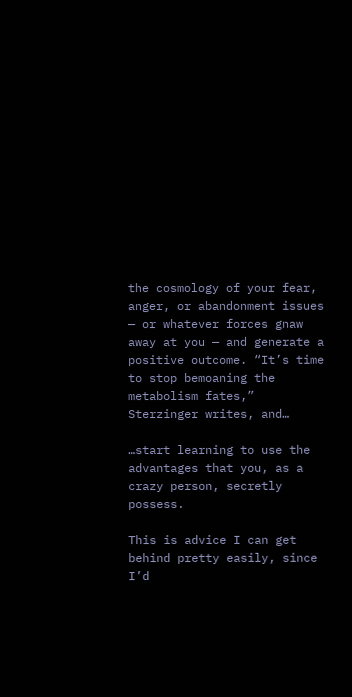the cosmology of your fear, anger, or abandonment issues — or whatever forces gnaw away at you — and generate a positive outcome. “It’s time to stop bemoaning the metabolism fates,” Sterzinger writes, and…

…start learning to use the advantages that you, as a crazy person, secretly possess.

This is advice I can get behind pretty easily, since I’d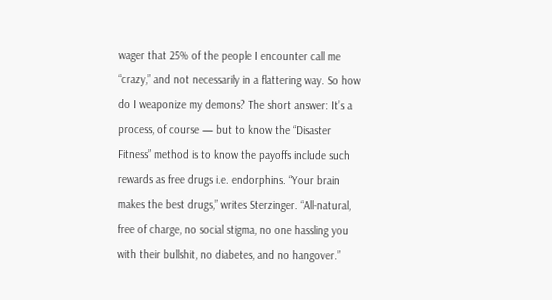wager that 25% of the people I encounter call me “crazy,” and not necessarily in a flattering way. So how do I weaponize my demons? The short answer: It’s a process, of course — but to know the “Disaster Fitness” method is to know the payoffs include such rewards as free drugs i.e. endorphins. “Your brain makes the best drugs,” writes Sterzinger. “All-natural, free of charge, no social stigma, no one hassling you with their bullshit, no diabetes, and no hangover.”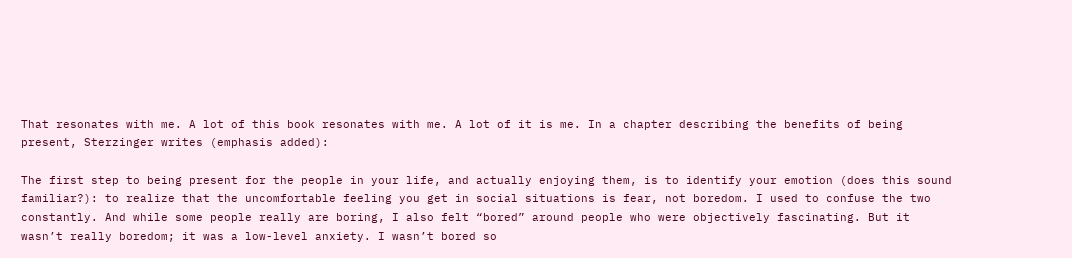That resonates with me. A lot of this book resonates with me. A lot of it is me. In a chapter describing the benefits of being present, Sterzinger writes (emphasis added):

The first step to being present for the people in your life, and actually enjoying them, is to identify your emotion (does this sound familiar?): to realize that the uncomfortable feeling you get in social situations is fear, not boredom. I used to confuse the two constantly. And while some people really are boring, I also felt “bored” around people who were objectively fascinating. But it wasn’t really boredom; it was a low-level anxiety. I wasn’t bored so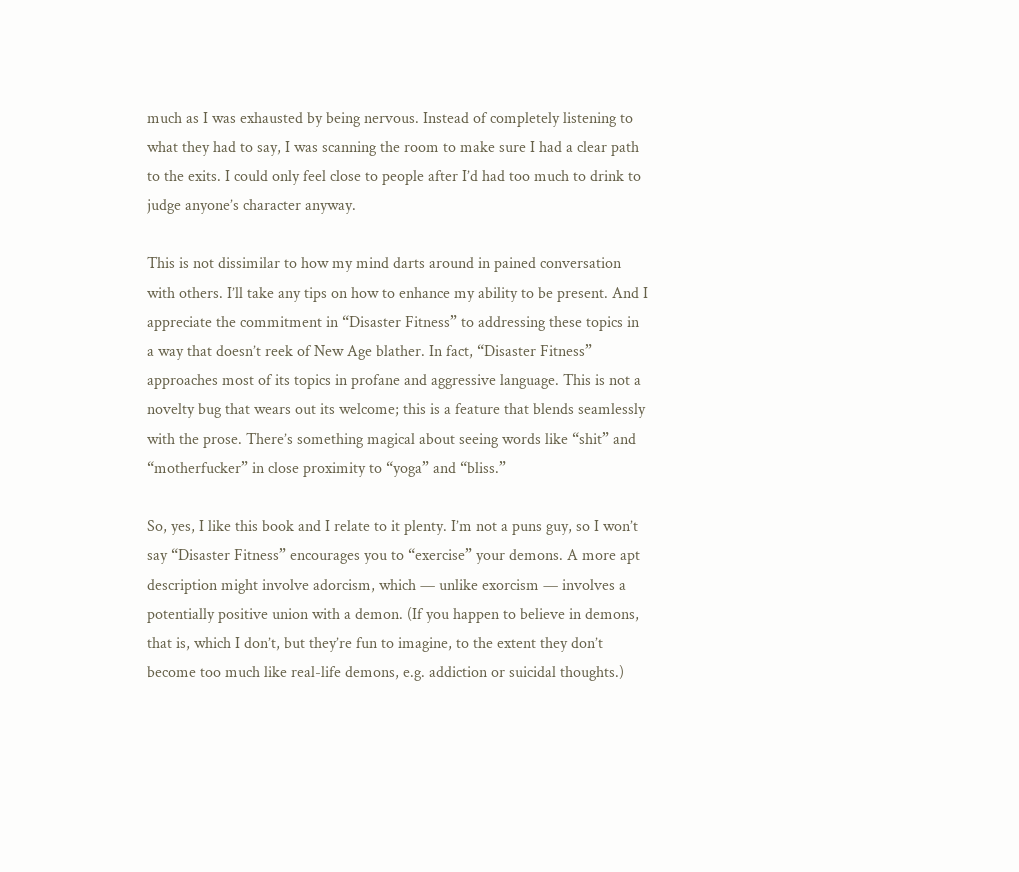much as I was exhausted by being nervous. Instead of completely listening to what they had to say, I was scanning the room to make sure I had a clear path to the exits. I could only feel close to people after I’d had too much to drink to judge anyone’s character anyway.

This is not dissimilar to how my mind darts around in pained conversation with others. I’ll take any tips on how to enhance my ability to be present. And I appreciate the commitment in “Disaster Fitness” to addressing these topics in a way that doesn’t reek of New Age blather. In fact, “Disaster Fitness” approaches most of its topics in profane and aggressive language. This is not a novelty bug that wears out its welcome; this is a feature that blends seamlessly with the prose. There’s something magical about seeing words like “shit” and “motherfucker” in close proximity to “yoga” and “bliss.”

So, yes, I like this book and I relate to it plenty. I’m not a puns guy, so I won’t say “Disaster Fitness” encourages you to “exercise” your demons. A more apt description might involve adorcism, which — unlike exorcism — involves a potentially positive union with a demon. (If you happen to believe in demons, that is, which I don’t, but they’re fun to imagine, to the extent they don’t become too much like real-life demons, e.g. addiction or suicidal thoughts.)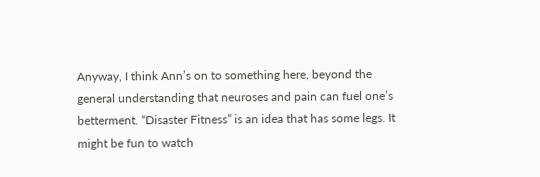Anyway, I think Ann’s on to something here, beyond the general understanding that neuroses and pain can fuel one’s betterment. “Disaster Fitness” is an idea that has some legs. It might be fun to watch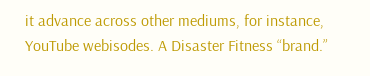it advance across other mediums, for instance, YouTube webisodes. A Disaster Fitness “brand.”